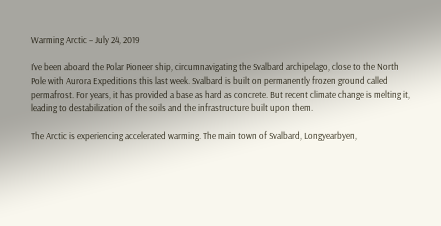Warming Arctic – July 24, 2019

I’ve been aboard the Polar Pioneer ship, circumnavigating the Svalbard archipelago, close to the North Pole with Aurora Expeditions this last week. Svalbard is built on permanently frozen ground called permafrost. For years, it has provided a base as hard as concrete. But recent climate change is melting it, leading to destabilization of the soils and the infrastructure built upon them.

The Arctic is experiencing accelerated warming. The main town of Svalbard, Longyearbyen,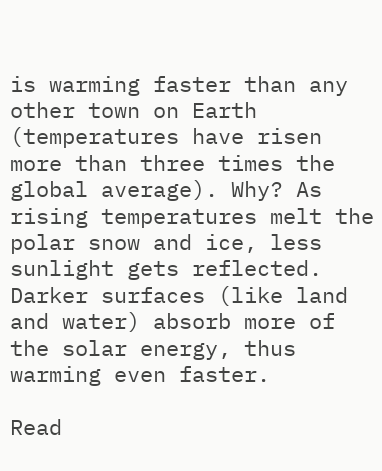is warming faster than any other town on Earth (temperatures have risen more than three times the global average). Why? As rising temperatures melt the polar snow and ice, less sunlight gets reflected. Darker surfaces (like land and water) absorb more of the solar energy, thus warming even faster.

Read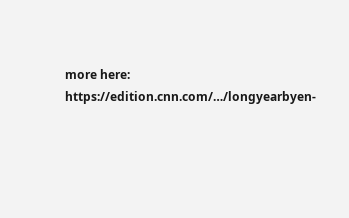more here: https://edition.cnn.com/…/longyearbyen-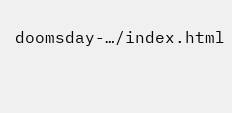doomsday-…/index.html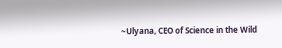~Ulyana, CEO of Science in the Wild